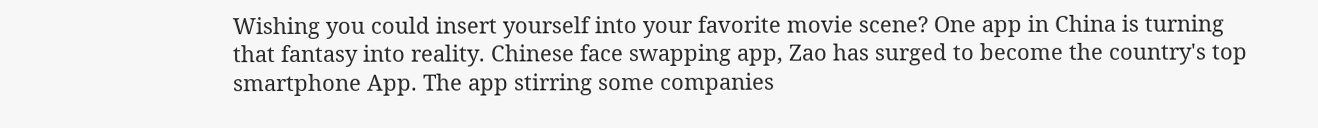Wishing you could insert yourself into your favorite movie scene? One app in China is turning that fantasy into reality. Chinese face swapping app, Zao has surged to become the country's top smartphone App. The app stirring some companies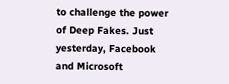to challenge the power of Deep Fakes. Just yesterday, Facebook and Microsoft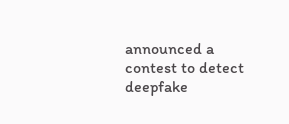announced a contest to detect deepfake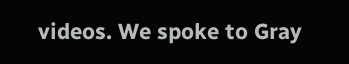videos. We spoke to Gray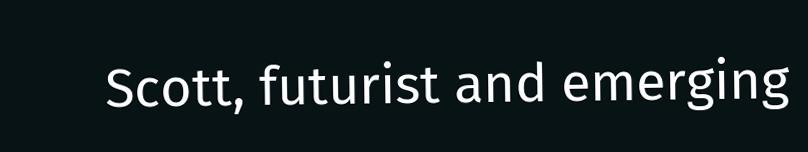Scott, futurist and emerging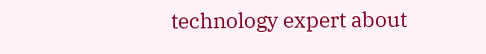technology expert about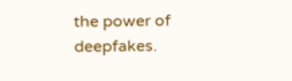the power of deepfakes.